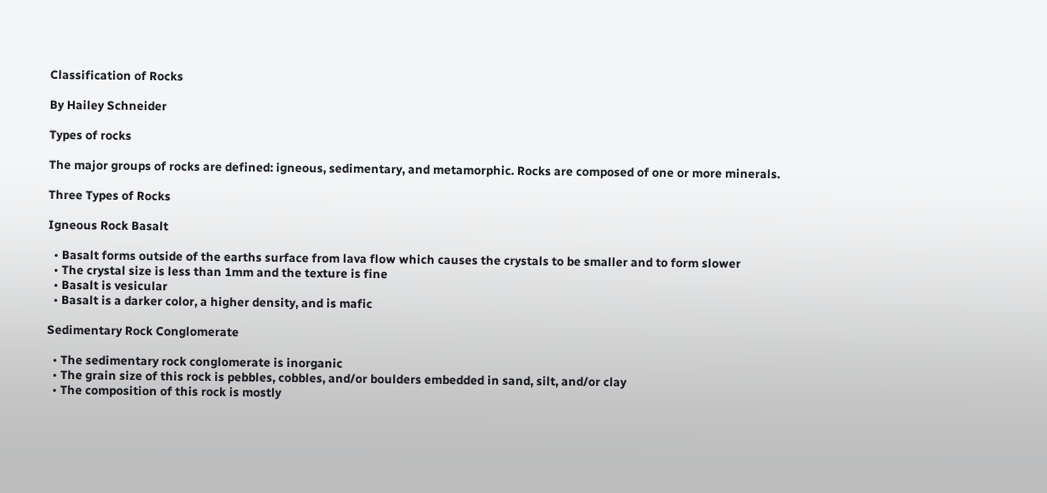Classification of Rocks

By Hailey Schneider

Types of rocks

The major groups of rocks are defined: igneous, sedimentary, and metamorphic. Rocks are composed of one or more minerals.

Three Types of Rocks

Igneous Rock Basalt

  • Basalt forms outside of the earths surface from lava flow which causes the crystals to be smaller and to form slower
  • The crystal size is less than 1mm and the texture is fine
  • Basalt is vesicular
  • Basalt is a darker color, a higher density, and is mafic

Sedimentary Rock Conglomerate

  • The sedimentary rock conglomerate is inorganic
  • The grain size of this rock is pebbles, cobbles, and/or boulders embedded in sand, silt, and/or clay
  • The composition of this rock is mostly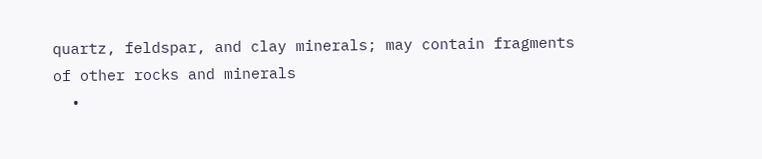quartz, feldspar, and clay minerals; may contain fragments of other rocks and minerals
  •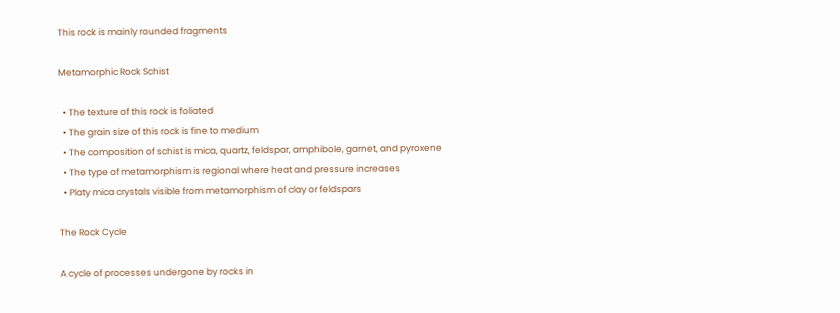This rock is mainly rounded fragments

Metamorphic Rock Schist

  • The texture of this rock is foliated
  • The grain size of this rock is fine to medium
  • The composition of schist is mica, quartz, feldspar, amphibole, garnet, and pyroxene
  • The type of metamorphism is regional where heat and pressure increases
  • Platy mica crystals visible from metamorphism of clay or feldspars

The Rock Cycle

A cycle of processes undergone by rocks in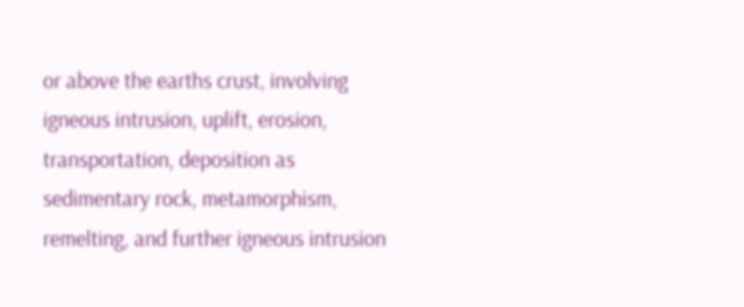or above the earths crust, involving igneous intrusion, uplift, erosion, transportation, deposition as sedimentary rock, metamorphism, remelting, and further igneous intrusion